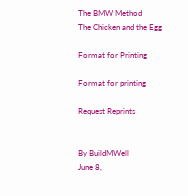The BMW Method
The Chicken and the Egg

Format for Printing

Format for printing

Request Reprints


By BuildMWell
June 8,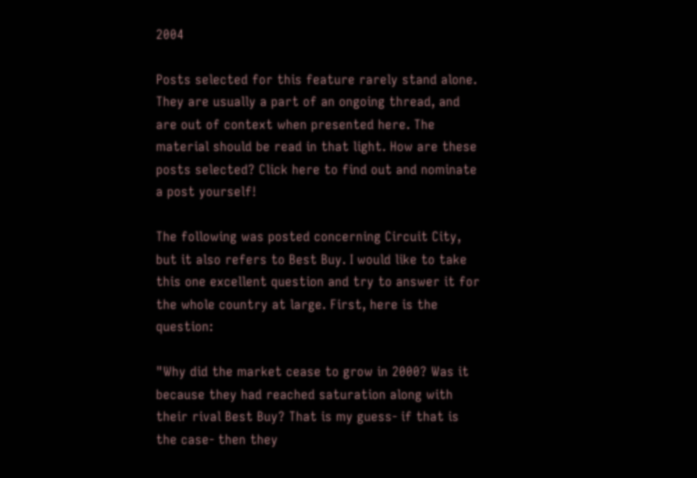2004

Posts selected for this feature rarely stand alone. They are usually a part of an ongoing thread, and are out of context when presented here. The material should be read in that light. How are these posts selected? Click here to find out and nominate a post yourself!

The following was posted concerning Circuit City, but it also refers to Best Buy. I would like to take this one excellent question and try to answer it for the whole country at large. First, here is the question:

"Why did the market cease to grow in 2000? Was it because they had reached saturation along with their rival Best Buy? That is my guess- if that is the case- then they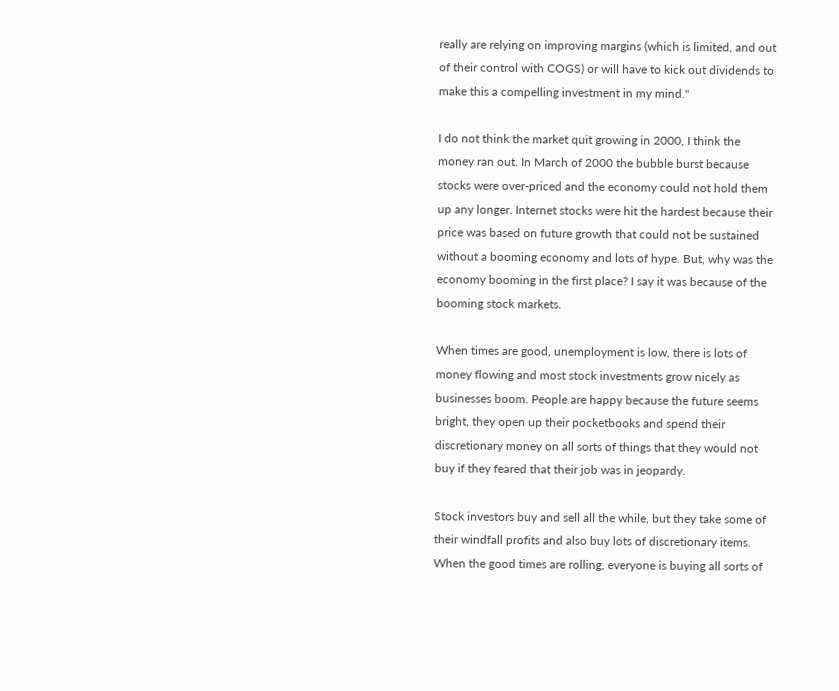really are relying on improving margins (which is limited, and out of their control with COGS) or will have to kick out dividends to make this a compelling investment in my mind."

I do not think the market quit growing in 2000, I think the money ran out. In March of 2000 the bubble burst because stocks were over-priced and the economy could not hold them up any longer. Internet stocks were hit the hardest because their price was based on future growth that could not be sustained without a booming economy and lots of hype. But, why was the economy booming in the first place? I say it was because of the booming stock markets.

When times are good, unemployment is low, there is lots of money flowing and most stock investments grow nicely as businesses boom. People are happy because the future seems bright, they open up their pocketbooks and spend their discretionary money on all sorts of things that they would not buy if they feared that their job was in jeopardy.

Stock investors buy and sell all the while, but they take some of their windfall profits and also buy lots of discretionary items. When the good times are rolling, everyone is buying all sorts of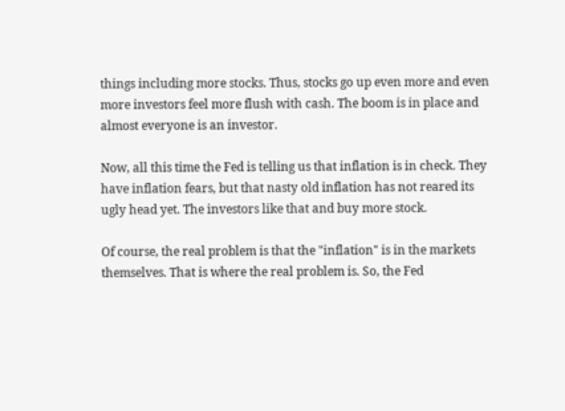things including more stocks. Thus, stocks go up even more and even more investors feel more flush with cash. The boom is in place and almost everyone is an investor.

Now, all this time the Fed is telling us that inflation is in check. They have inflation fears, but that nasty old inflation has not reared its ugly head yet. The investors like that and buy more stock.

Of course, the real problem is that the "inflation" is in the markets themselves. That is where the real problem is. So, the Fed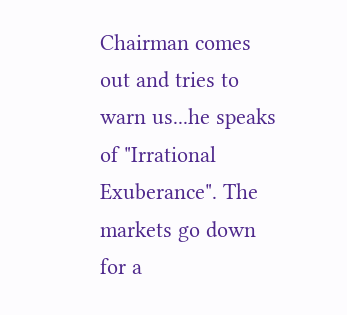Chairman comes out and tries to warn us...he speaks of "Irrational Exuberance". The markets go down for a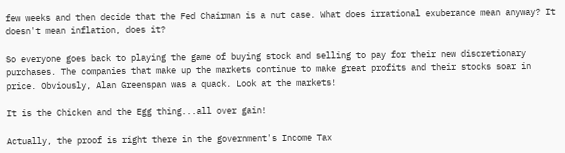few weeks and then decide that the Fed Chairman is a nut case. What does irrational exuberance mean anyway? It doesn't mean inflation, does it?

So everyone goes back to playing the game of buying stock and selling to pay for their new discretionary purchases. The companies that make up the markets continue to make great profits and their stocks soar in price. Obviously, Alan Greenspan was a quack. Look at the markets!

It is the Chicken and the Egg thing...all over gain!

Actually, the proof is right there in the government's Income Tax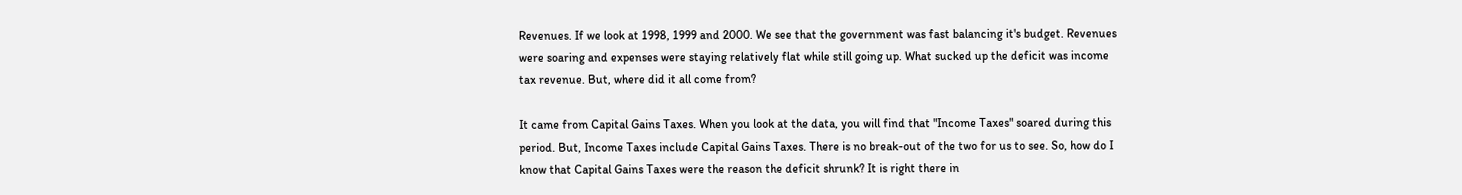Revenues. If we look at 1998, 1999 and 2000. We see that the government was fast balancing it's budget. Revenues were soaring and expenses were staying relatively flat while still going up. What sucked up the deficit was income tax revenue. But, where did it all come from?

It came from Capital Gains Taxes. When you look at the data, you will find that "Income Taxes" soared during this period. But, Income Taxes include Capital Gains Taxes. There is no break-out of the two for us to see. So, how do I know that Capital Gains Taxes were the reason the deficit shrunk? It is right there in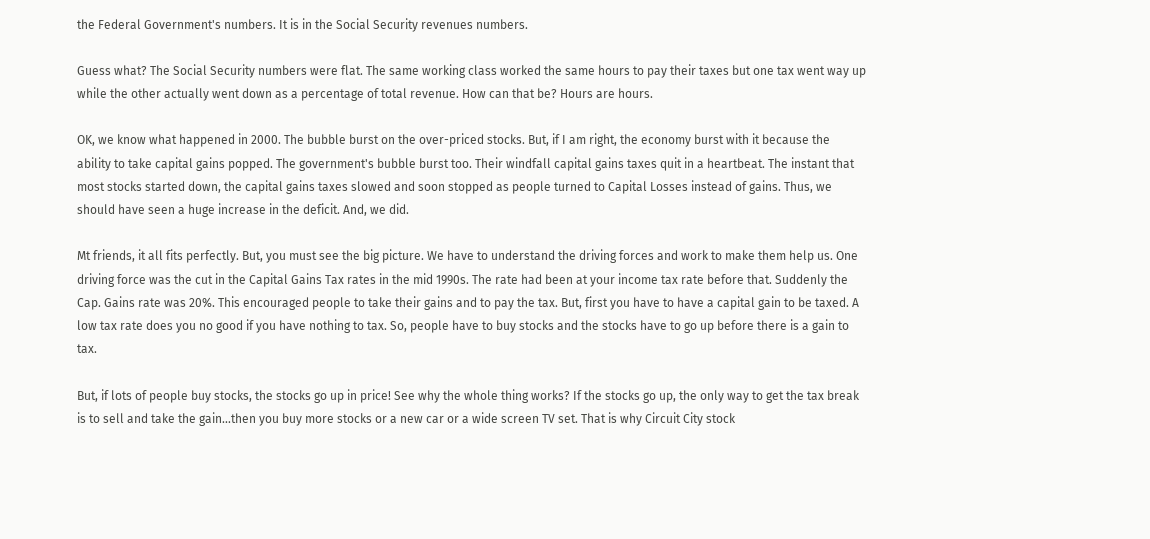the Federal Government's numbers. It is in the Social Security revenues numbers.

Guess what? The Social Security numbers were flat. The same working class worked the same hours to pay their taxes but one tax went way up while the other actually went down as a percentage of total revenue. How can that be? Hours are hours.

OK, we know what happened in 2000. The bubble burst on the over-priced stocks. But, if I am right, the economy burst with it because the ability to take capital gains popped. The government's bubble burst too. Their windfall capital gains taxes quit in a heartbeat. The instant that most stocks started down, the capital gains taxes slowed and soon stopped as people turned to Capital Losses instead of gains. Thus, we should have seen a huge increase in the deficit. And, we did.

Mt friends, it all fits perfectly. But, you must see the big picture. We have to understand the driving forces and work to make them help us. One driving force was the cut in the Capital Gains Tax rates in the mid 1990s. The rate had been at your income tax rate before that. Suddenly the Cap. Gains rate was 20%. This encouraged people to take their gains and to pay the tax. But, first you have to have a capital gain to be taxed. A low tax rate does you no good if you have nothing to tax. So, people have to buy stocks and the stocks have to go up before there is a gain to tax.

But, if lots of people buy stocks, the stocks go up in price! See why the whole thing works? If the stocks go up, the only way to get the tax break is to sell and take the gain...then you buy more stocks or a new car or a wide screen TV set. That is why Circuit City stock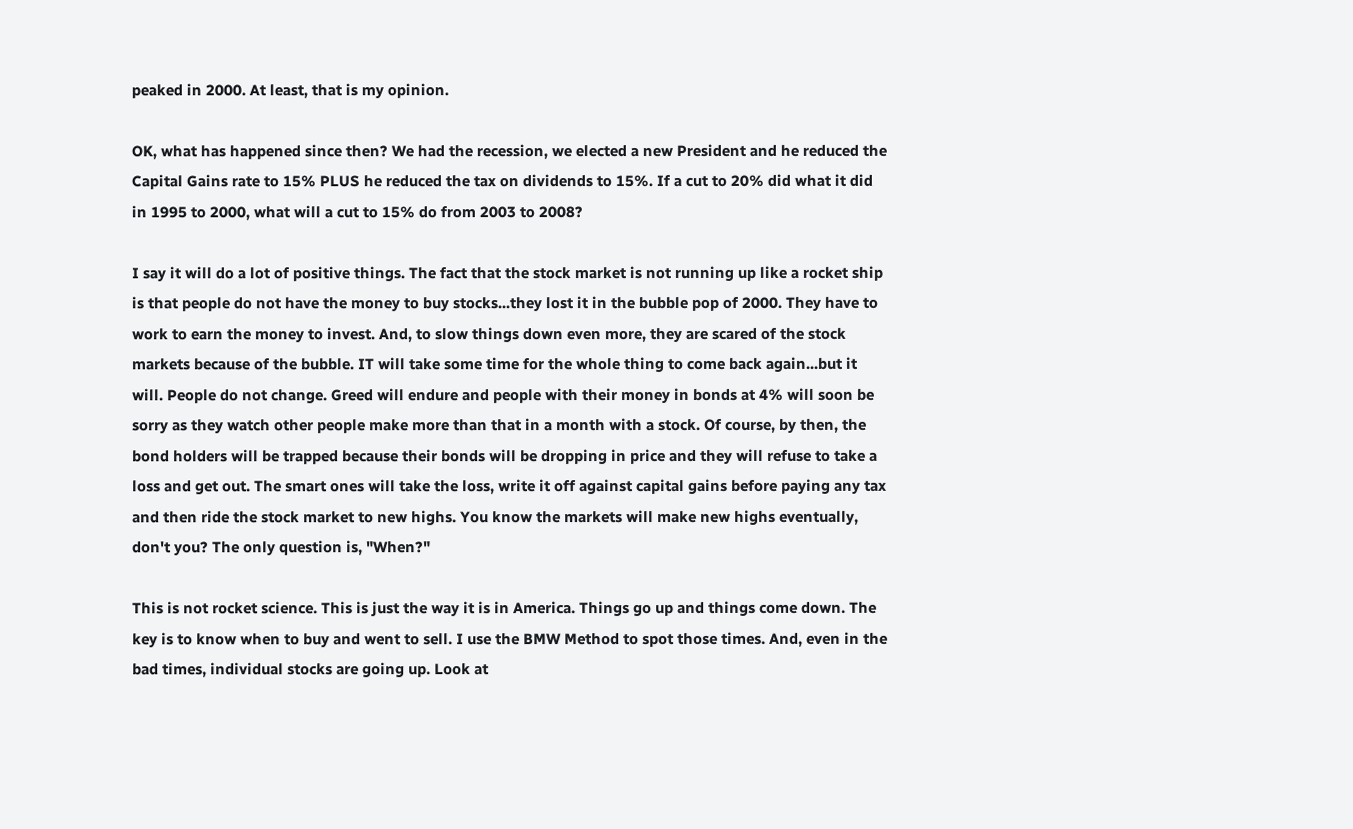peaked in 2000. At least, that is my opinion.

OK, what has happened since then? We had the recession, we elected a new President and he reduced the Capital Gains rate to 15% PLUS he reduced the tax on dividends to 15%. If a cut to 20% did what it did in 1995 to 2000, what will a cut to 15% do from 2003 to 2008?

I say it will do a lot of positive things. The fact that the stock market is not running up like a rocket ship is that people do not have the money to buy stocks...they lost it in the bubble pop of 2000. They have to work to earn the money to invest. And, to slow things down even more, they are scared of the stock markets because of the bubble. IT will take some time for the whole thing to come back again...but it will. People do not change. Greed will endure and people with their money in bonds at 4% will soon be sorry as they watch other people make more than that in a month with a stock. Of course, by then, the bond holders will be trapped because their bonds will be dropping in price and they will refuse to take a loss and get out. The smart ones will take the loss, write it off against capital gains before paying any tax and then ride the stock market to new highs. You know the markets will make new highs eventually, don't you? The only question is, "When?"

This is not rocket science. This is just the way it is in America. Things go up and things come down. The key is to know when to buy and went to sell. I use the BMW Method to spot those times. And, even in the bad times, individual stocks are going up. Look at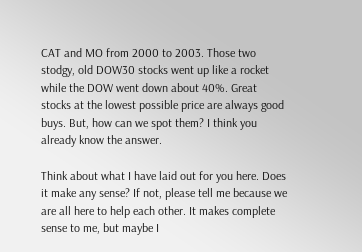CAT and MO from 2000 to 2003. Those two stodgy, old DOW30 stocks went up like a rocket while the DOW went down about 40%. Great stocks at the lowest possible price are always good buys. But, how can we spot them? I think you already know the answer.

Think about what I have laid out for you here. Does it make any sense? If not, please tell me because we are all here to help each other. It makes complete sense to me, but maybe I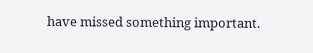have missed something important.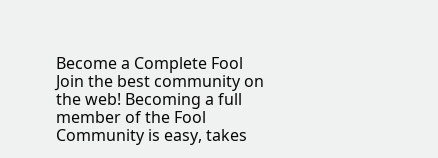Become a Complete Fool
Join the best community on the web! Becoming a full member of the Fool Community is easy, takes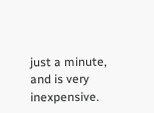just a minute, and is very inexpensive.